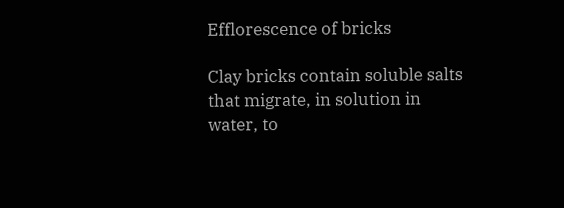Efflorescence of bricks

Clay bricks contain soluble salts that migrate, in solution in water, to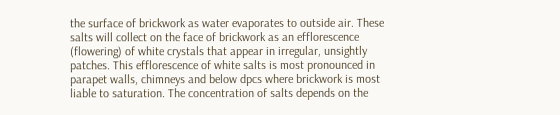the surface of brickwork as water evaporates to outside air. These salts will collect on the face of brickwork as an efflorescence (flowering) of white crystals that appear in irregular, unsightly patches. This efflorescence of white salts is most pronounced in parapet walls, chimneys and below dpcs where brickwork is most liable to saturation. The concentration of salts depends on the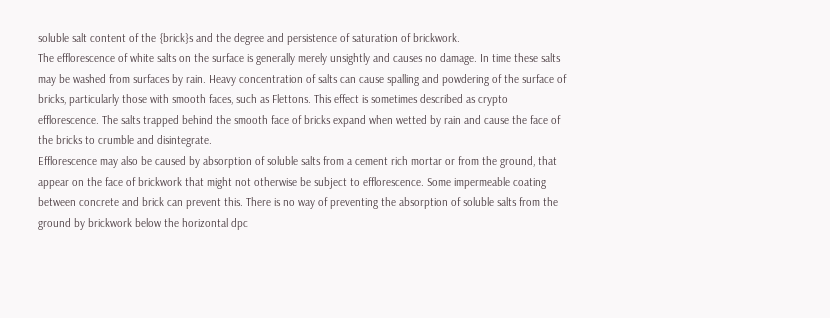soluble salt content of the {brick}s and the degree and persistence of saturation of brickwork.
The efflorescence of white salts on the surface is generally merely unsightly and causes no damage. In time these salts may be washed from surfaces by rain. Heavy concentration of salts can cause spalling and powdering of the surface of bricks, particularly those with smooth faces, such as Flettons. This effect is sometimes described as crypto efflorescence. The salts trapped behind the smooth face of bricks expand when wetted by rain and cause the face of the bricks to crumble and disintegrate.
Efflorescence may also be caused by absorption of soluble salts from a cement rich mortar or from the ground, that appear on the face of brickwork that might not otherwise be subject to efflorescence. Some impermeable coating between concrete and brick can prevent this. There is no way of preventing the absorption of soluble salts from the ground by brickwork below the horizontal dpc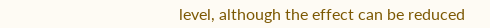level, although the effect can be reduced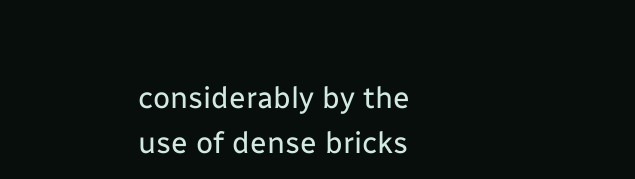considerably by the use of dense bricks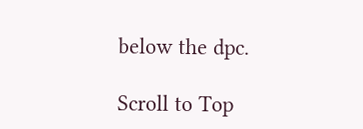below the dpc.

Scroll to Top